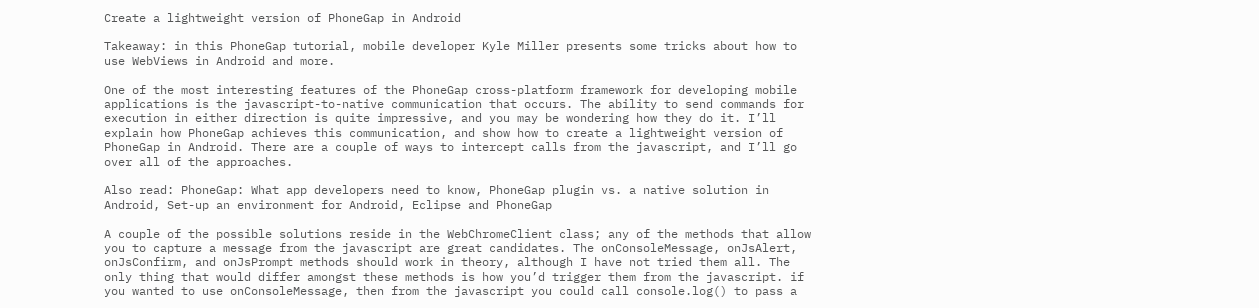Create a lightweight version of PhoneGap in Android

Takeaway: in this PhoneGap tutorial, mobile developer Kyle Miller presents some tricks about how to use WebViews in Android and more.

One of the most interesting features of the PhoneGap cross-platform framework for developing mobile applications is the javascript-to-native communication that occurs. The ability to send commands for execution in either direction is quite impressive, and you may be wondering how they do it. I’ll explain how PhoneGap achieves this communication, and show how to create a lightweight version of PhoneGap in Android. There are a couple of ways to intercept calls from the javascript, and I’ll go over all of the approaches.

Also read: PhoneGap: What app developers need to know, PhoneGap plugin vs. a native solution in Android, Set-up an environment for Android, Eclipse and PhoneGap

A couple of the possible solutions reside in the WebChromeClient class; any of the methods that allow you to capture a message from the javascript are great candidates. The onConsoleMessage, onJsAlert, onJsConfirm, and onJsPrompt methods should work in theory, although I have not tried them all. The only thing that would differ amongst these methods is how you’d trigger them from the javascript. if you wanted to use onConsoleMessage, then from the javascript you could call console.log() to pass a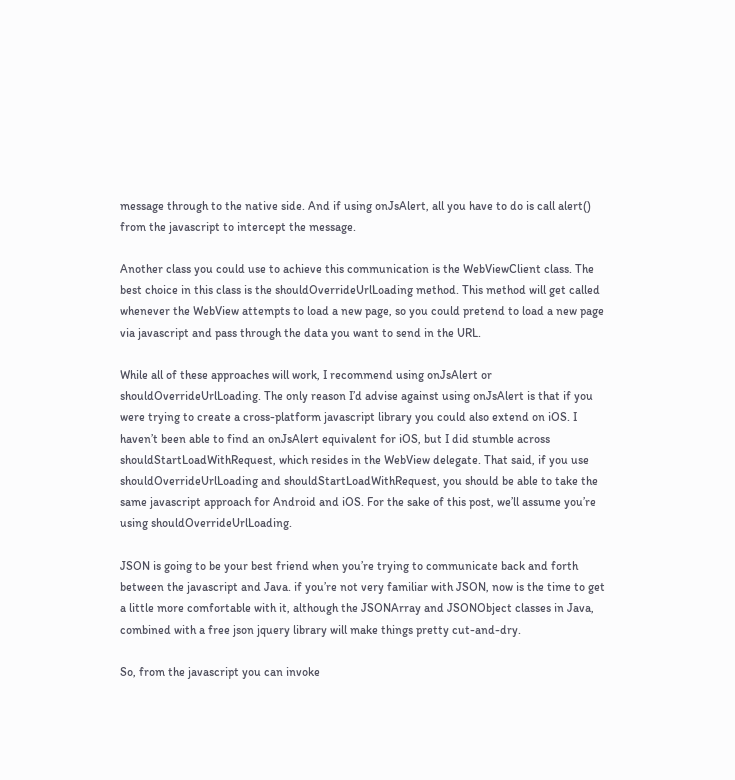message through to the native side. And if using onJsAlert, all you have to do is call alert() from the javascript to intercept the message.

Another class you could use to achieve this communication is the WebViewClient class. The best choice in this class is the shouldOverrideUrlLoading method. This method will get called whenever the WebView attempts to load a new page, so you could pretend to load a new page via javascript and pass through the data you want to send in the URL.

While all of these approaches will work, I recommend using onJsAlert or shouldOverrideUrlLoading. The only reason I’d advise against using onJsAlert is that if you were trying to create a cross-platform javascript library you could also extend on iOS. I haven’t been able to find an onJsAlert equivalent for iOS, but I did stumble across shouldStartLoadWithRequest, which resides in the WebView delegate. That said, if you use shouldOverrideUrlLoading and shouldStartLoadWithRequest, you should be able to take the same javascript approach for Android and iOS. For the sake of this post, we’ll assume you’re using shouldOverrideUrlLoading.

JSON is going to be your best friend when you’re trying to communicate back and forth between the javascript and Java. if you’re not very familiar with JSON, now is the time to get a little more comfortable with it, although the JSONArray and JSONObject classes in Java, combined with a free json jquery library will make things pretty cut-and-dry.

So, from the javascript you can invoke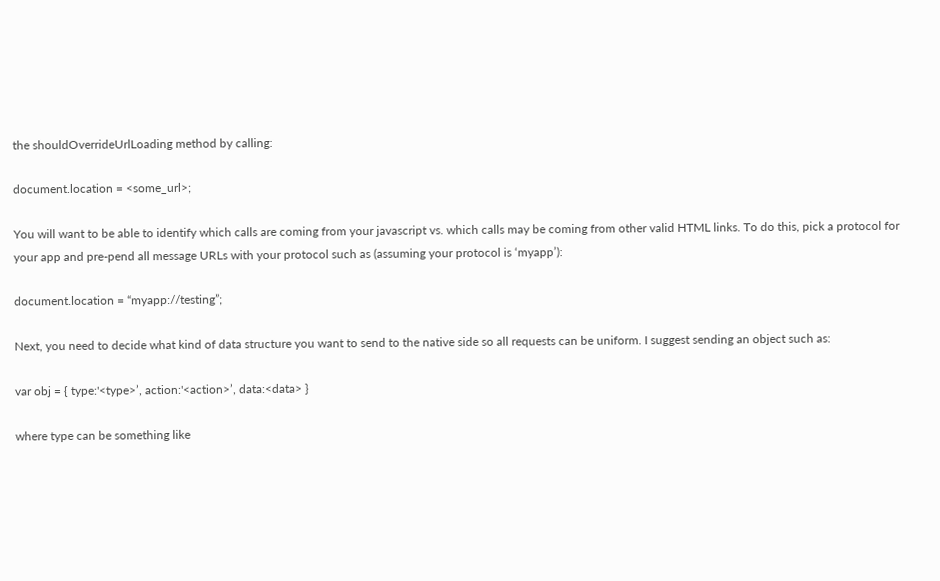the shouldOverrideUrlLoading method by calling:

document.location = <some_url>;

You will want to be able to identify which calls are coming from your javascript vs. which calls may be coming from other valid HTML links. To do this, pick a protocol for your app and pre-pend all message URLs with your protocol such as (assuming your protocol is ‘myapp’):

document.location = “myapp://testing”;

Next, you need to decide what kind of data structure you want to send to the native side so all requests can be uniform. I suggest sending an object such as:

var obj = { type:'<type>’, action:'<action>’, data:<data> }

where type can be something like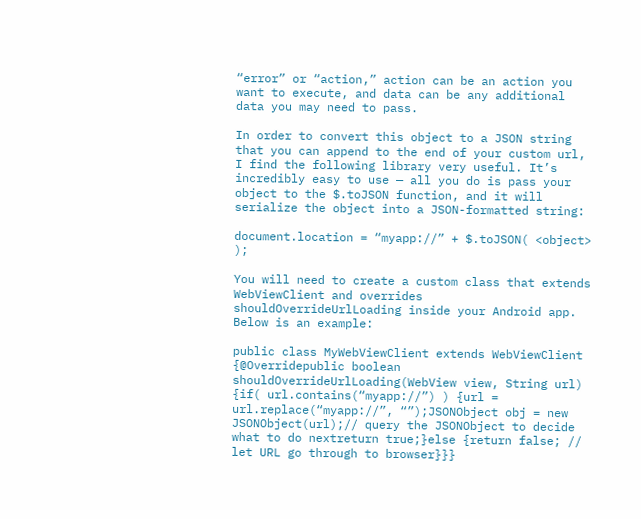“error” or “action,” action can be an action you want to execute, and data can be any additional data you may need to pass.

In order to convert this object to a JSON string that you can append to the end of your custom url, I find the following library very useful. It’s incredibly easy to use — all you do is pass your object to the $.toJSON function, and it will serialize the object into a JSON-formatted string:

document.location = “myapp://” + $.toJSON( <object> );

You will need to create a custom class that extends WebViewClient and overrides shouldOverrideUrlLoading inside your Android app. Below is an example:

public class MyWebViewClient extends WebViewClient {@Overridepublic boolean shouldOverrideUrlLoading(WebView view, String url) {if( url.contains(“myapp://”) ) {url = url.replace(“myapp://”, “”);JSONObject obj = new JSONObject(url);// query the JSONObject to decide what to do nextreturn true;}else {return false; // let URL go through to browser}}}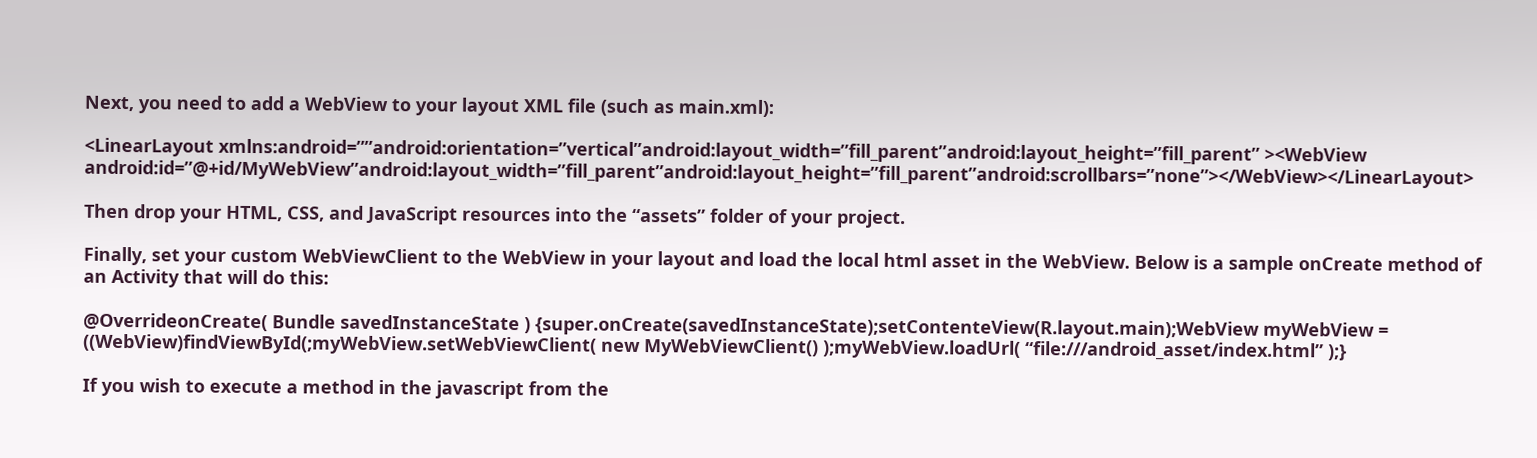Next, you need to add a WebView to your layout XML file (such as main.xml):

<LinearLayout xmlns:android=””android:orientation=”vertical”android:layout_width=”fill_parent”android:layout_height=”fill_parent” ><WebView android:id=”@+id/MyWebView”android:layout_width=”fill_parent”android:layout_height=”fill_parent”android:scrollbars=”none”></WebView></LinearLayout>

Then drop your HTML, CSS, and JavaScript resources into the “assets” folder of your project.

Finally, set your custom WebViewClient to the WebView in your layout and load the local html asset in the WebView. Below is a sample onCreate method of an Activity that will do this:

@OverrideonCreate( Bundle savedInstanceState ) {super.onCreate(savedInstanceState);setContenteView(R.layout.main);WebView myWebView = ((WebView)findViewById(;myWebView.setWebViewClient( new MyWebViewClient() );myWebView.loadUrl( “file:///android_asset/index.html” );}

If you wish to execute a method in the javascript from the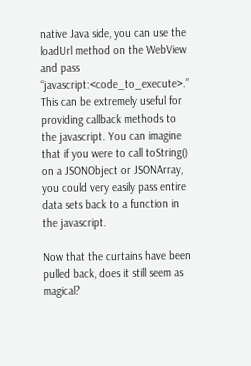native Java side, you can use the loadUrl method on the WebView and pass “javascript:<code_to_execute>.” This can be extremely useful for providing callback methods to the javascript. You can imagine that if you were to call toString() on a JSONObject or JSONArray, you could very easily pass entire data sets back to a function in the javascript.

Now that the curtains have been pulled back, does it still seem as magical?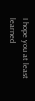I hope you at least learned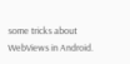some tricks about WebViews in Android.